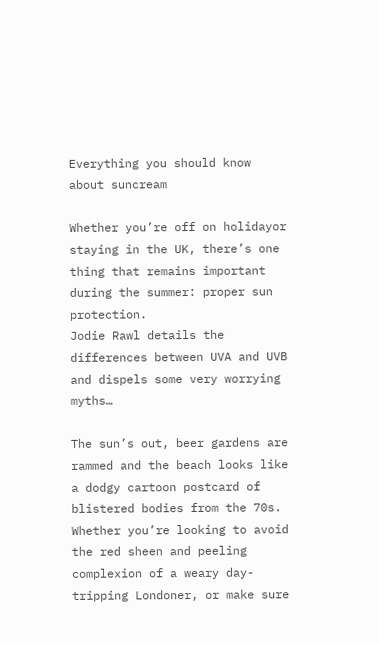Everything you should know about suncream

Whether you’re off on holidayor staying in the UK, there’s one thing that remains important during the summer: proper sun protection.
Jodie Rawl details the differences between UVA and UVB and dispels some very worrying myths…

The sun’s out, beer gardens are rammed and the beach looks like a dodgy cartoon postcard of blistered bodies from the 70s. Whether you’re looking to avoid the red sheen and peeling complexion of a weary day-tripping Londoner, or make sure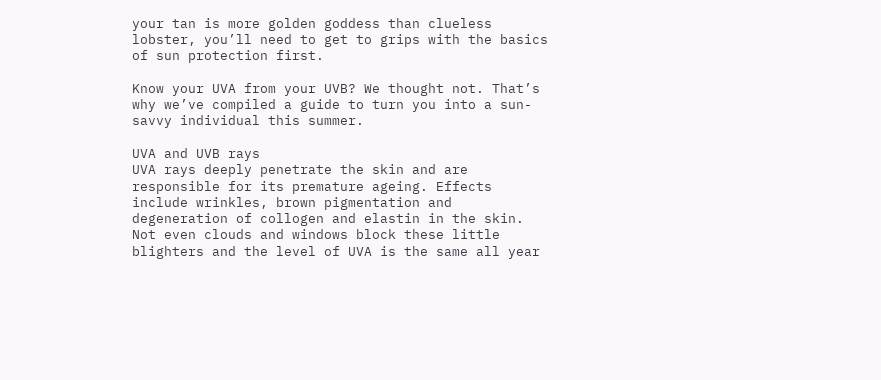your tan is more golden goddess than clueless lobster, you’ll need to get to grips with the basics of sun protection first.

Know your UVA from your UVB? We thought not. That’s why we’ve compiled a guide to turn you into a sun-savvy individual this summer.

UVA and UVB rays
UVA rays deeply penetrate the skin and are responsible for its premature ageing. Effects include wrinkles, brown pigmentation and degeneration of collogen and elastin in the skin.
Not even clouds and windows block these little blighters and the level of UVA is the same all year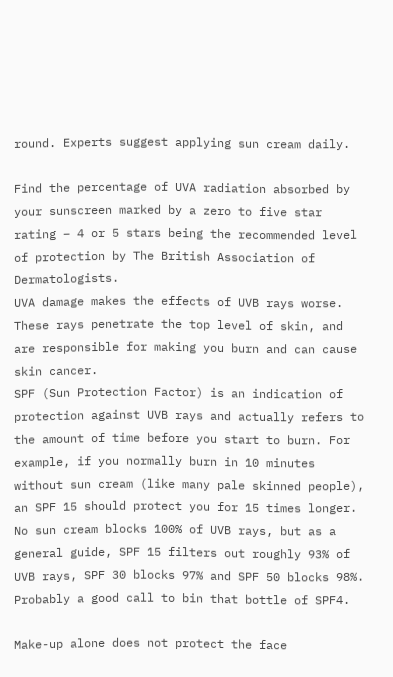round. Experts suggest applying sun cream daily.

Find the percentage of UVA radiation absorbed by your sunscreen marked by a zero to five star rating – 4 or 5 stars being the recommended level of protection by The British Association of Dermatologists.
UVA damage makes the effects of UVB rays worse.
These rays penetrate the top level of skin, and are responsible for making you burn and can cause skin cancer.
SPF (Sun Protection Factor) is an indication of protection against UVB rays and actually refers to the amount of time before you start to burn. For example, if you normally burn in 10 minutes without sun cream (like many pale skinned people), an SPF 15 should protect you for 15 times longer.
No sun cream blocks 100% of UVB rays, but as a general guide, SPF 15 filters out roughly 93% of UVB rays, SPF 30 blocks 97% and SPF 50 blocks 98%. Probably a good call to bin that bottle of SPF4.

Make-up alone does not protect the face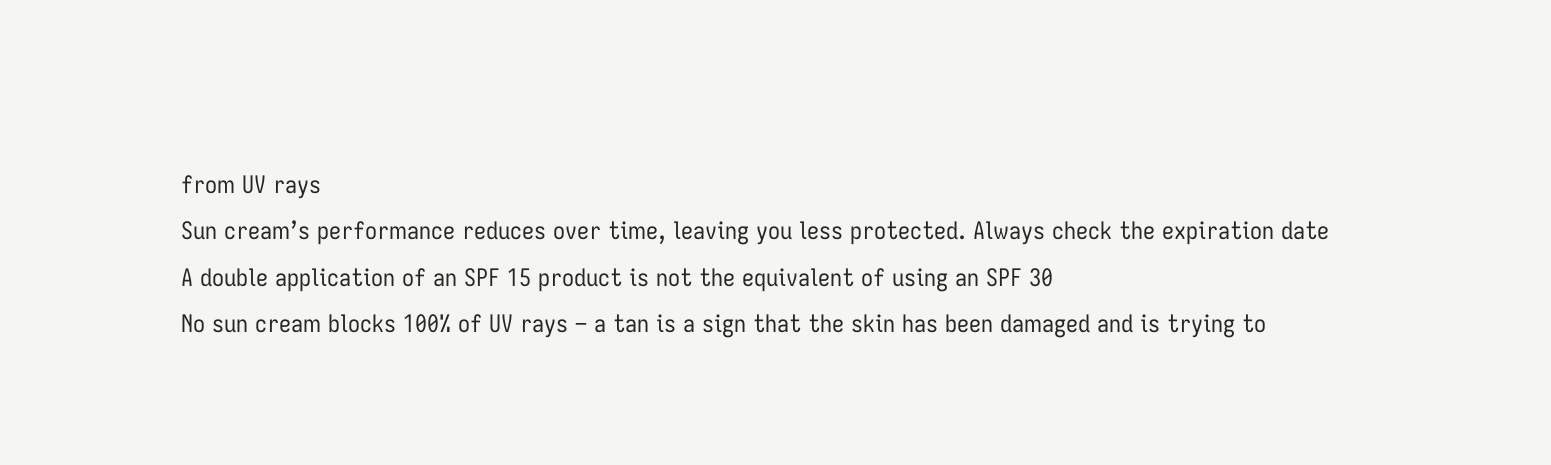from UV rays
Sun cream’s performance reduces over time, leaving you less protected. Always check the expiration date
A double application of an SPF 15 product is not the equivalent of using an SPF 30
No sun cream blocks 100% of UV rays – a tan is a sign that the skin has been damaged and is trying to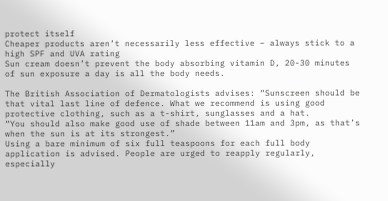protect itself
Cheaper products aren’t necessarily less effective – always stick to a high SPF and UVA rating
Sun cream doesn’t prevent the body absorbing vitamin D, 20-30 minutes of sun exposure a day is all the body needs.

The British Association of Dermatologists advises: “Sunscreen should be that vital last line of defence. What we recommend is using good protective clothing, such as a t-shirt, sunglasses and a hat.
“You should also make good use of shade between 11am and 3pm, as that’s when the sun is at its strongest.”
Using a bare minimum of six full teaspoons for each full body application is advised. People are urged to reapply regularly, especially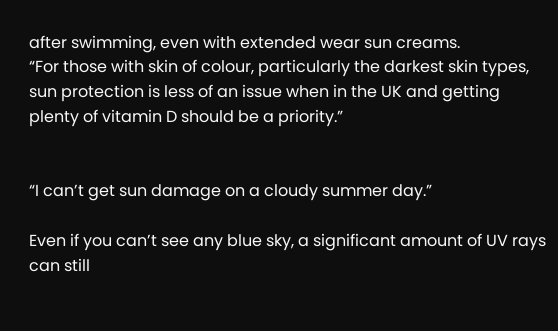after swimming, even with extended wear sun creams.
“For those with skin of colour, particularly the darkest skin types, sun protection is less of an issue when in the UK and getting plenty of vitamin D should be a priority.”


“I can’t get sun damage on a cloudy summer day.”

Even if you can’t see any blue sky, a significant amount of UV rays can still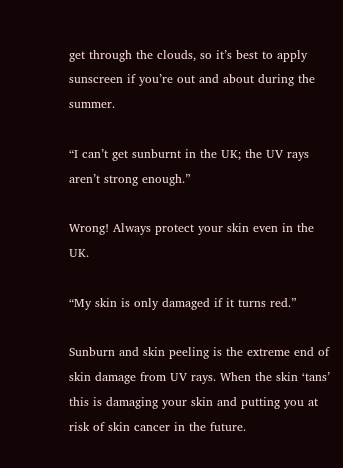get through the clouds, so it’s best to apply sunscreen if you’re out and about during the summer.

“I can’t get sunburnt in the UK; the UV rays aren’t strong enough.”

Wrong! Always protect your skin even in the UK.

“My skin is only damaged if it turns red.”

Sunburn and skin peeling is the extreme end of skin damage from UV rays. When the skin ‘tans’ this is damaging your skin and putting you at risk of skin cancer in the future.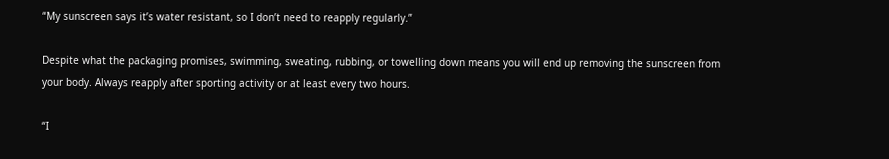“My sunscreen says it’s water resistant, so I don’t need to reapply regularly.”

Despite what the packaging promises, swimming, sweating, rubbing, or towelling down means you will end up removing the sunscreen from your body. Always reapply after sporting activity or at least every two hours.

“I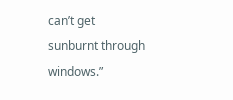can’t get sunburnt through windows.”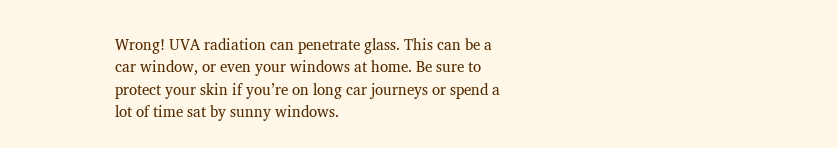Wrong! UVA radiation can penetrate glass. This can be a car window, or even your windows at home. Be sure to protect your skin if you’re on long car journeys or spend a lot of time sat by sunny windows.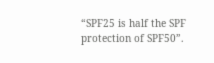“SPF25 is half the SPF protection of SPF50”.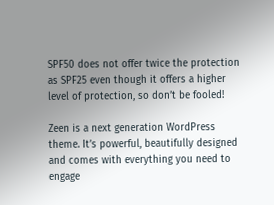SPF50 does not offer twice the protection as SPF25 even though it offers a higher level of protection, so don’t be fooled!

Zeen is a next generation WordPress theme. It’s powerful, beautifully designed and comes with everything you need to engage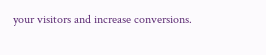your visitors and increase conversions.